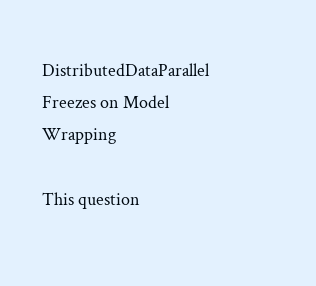DistributedDataParallel Freezes on Model Wrapping

This question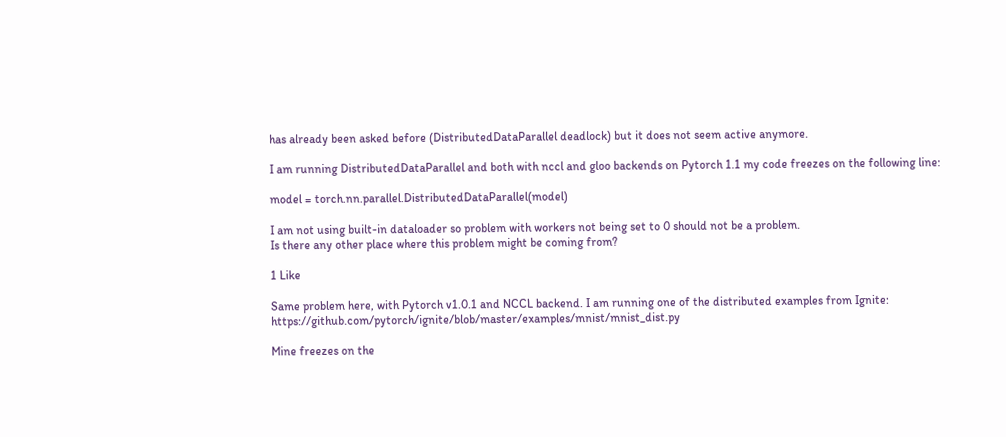has already been asked before (DistributedDataParallel deadlock) but it does not seem active anymore.

I am running DistributedDataParallel and both with nccl and gloo backends on Pytorch 1.1 my code freezes on the following line:

model = torch.nn.parallel.DistributedDataParallel(model)

I am not using built-in dataloader so problem with workers not being set to 0 should not be a problem.
Is there any other place where this problem might be coming from?

1 Like

Same problem here, with Pytorch v1.0.1 and NCCL backend. I am running one of the distributed examples from Ignite: https://github.com/pytorch/ignite/blob/master/examples/mnist/mnist_dist.py

Mine freezes on the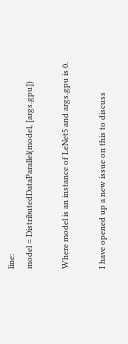line:
model = DistributedDataParallel(model, [args.gpu])

Where model is an instance of LeNet5 and args.gpu is 0.

I have opened up a new issue on this to discuss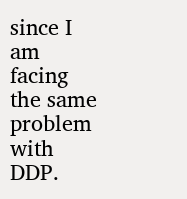since I am facing the same problem with DDP.